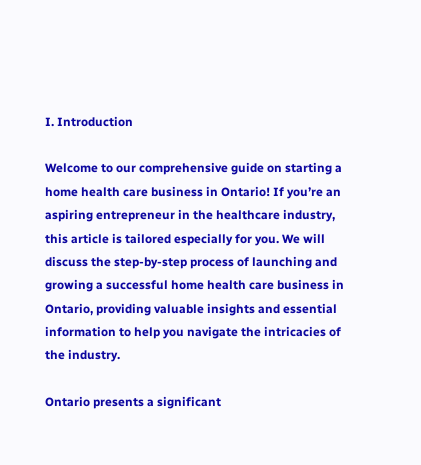I. Introduction

Welcome to our comprehensive guide on starting a home health care business in Ontario! If you’re an aspiring entrepreneur in the healthcare industry, this article is tailored especially for you. We will discuss the step-by-step process of launching and growing a successful home health care business in Ontario, providing valuable insights and essential information to help you navigate the intricacies of the industry.

Ontario presents a significant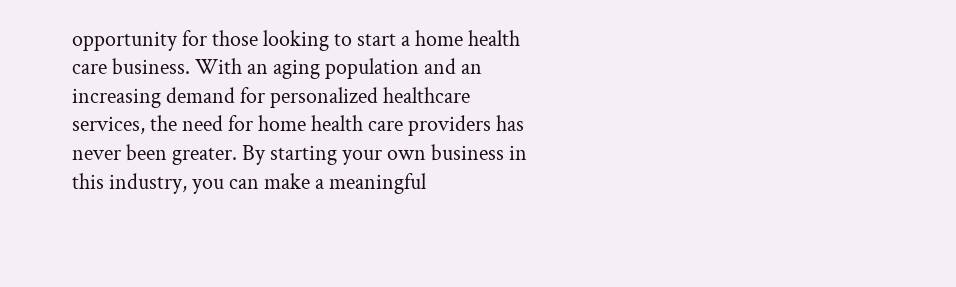opportunity for those looking to start a home health care business. With an aging population and an increasing demand for personalized healthcare services, the need for home health care providers has never been greater. By starting your own business in this industry, you can make a meaningful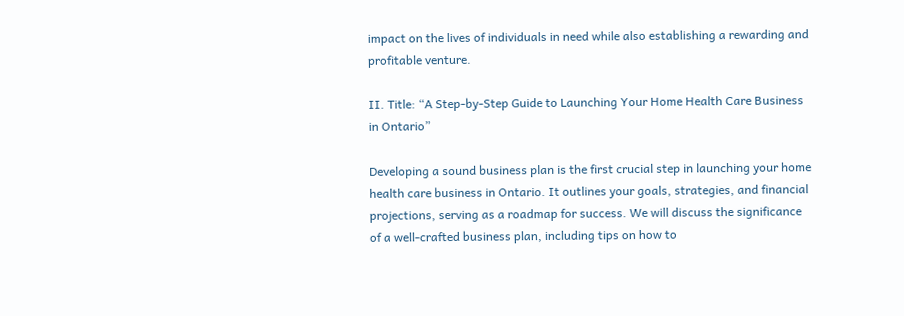impact on the lives of individuals in need while also establishing a rewarding and profitable venture.

II. Title: “A Step-by-Step Guide to Launching Your Home Health Care Business in Ontario”

Developing a sound business plan is the first crucial step in launching your home health care business in Ontario. It outlines your goals, strategies, and financial projections, serving as a roadmap for success. We will discuss the significance of a well-crafted business plan, including tips on how to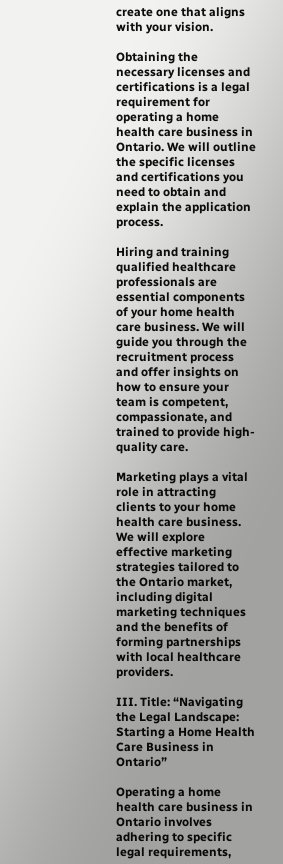create one that aligns with your vision.

Obtaining the necessary licenses and certifications is a legal requirement for operating a home health care business in Ontario. We will outline the specific licenses and certifications you need to obtain and explain the application process.

Hiring and training qualified healthcare professionals are essential components of your home health care business. We will guide you through the recruitment process and offer insights on how to ensure your team is competent, compassionate, and trained to provide high-quality care.

Marketing plays a vital role in attracting clients to your home health care business. We will explore effective marketing strategies tailored to the Ontario market, including digital marketing techniques and the benefits of forming partnerships with local healthcare providers.

III. Title: “Navigating the Legal Landscape: Starting a Home Health Care Business in Ontario”

Operating a home health care business in Ontario involves adhering to specific legal requirements,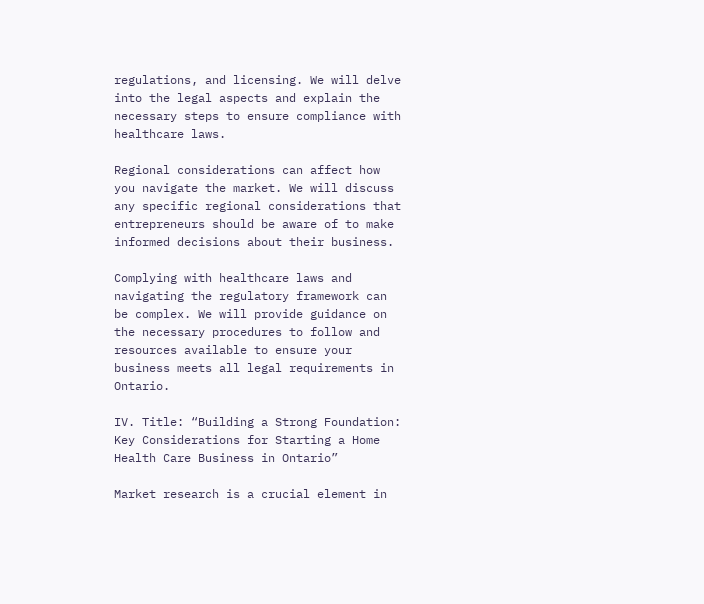regulations, and licensing. We will delve into the legal aspects and explain the necessary steps to ensure compliance with healthcare laws.

Regional considerations can affect how you navigate the market. We will discuss any specific regional considerations that entrepreneurs should be aware of to make informed decisions about their business.

Complying with healthcare laws and navigating the regulatory framework can be complex. We will provide guidance on the necessary procedures to follow and resources available to ensure your business meets all legal requirements in Ontario.

IV. Title: “Building a Strong Foundation: Key Considerations for Starting a Home Health Care Business in Ontario”

Market research is a crucial element in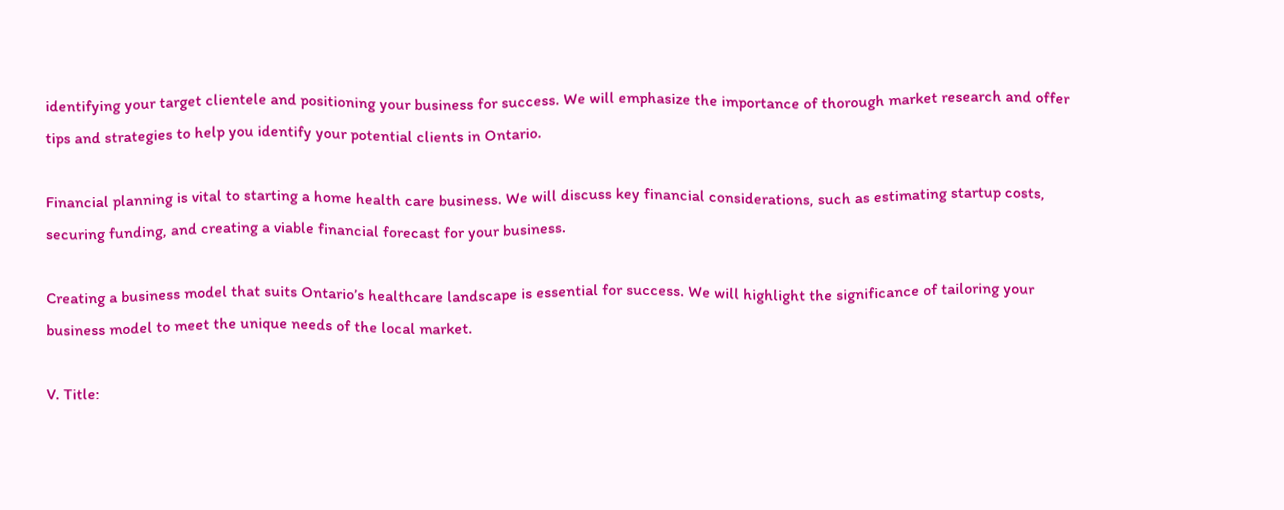identifying your target clientele and positioning your business for success. We will emphasize the importance of thorough market research and offer tips and strategies to help you identify your potential clients in Ontario.

Financial planning is vital to starting a home health care business. We will discuss key financial considerations, such as estimating startup costs, securing funding, and creating a viable financial forecast for your business.

Creating a business model that suits Ontario’s healthcare landscape is essential for success. We will highlight the significance of tailoring your business model to meet the unique needs of the local market.

V. Title: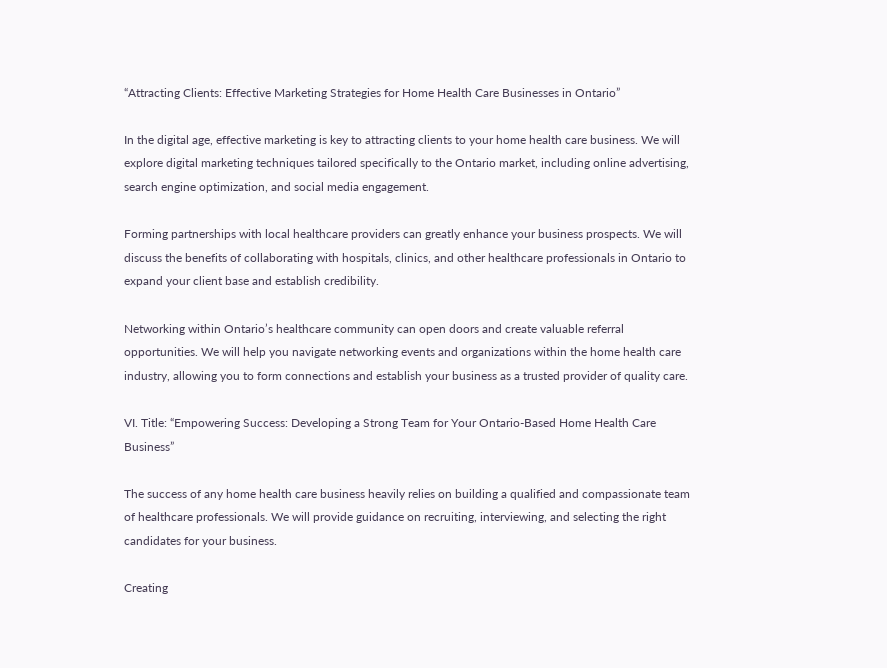“Attracting Clients: Effective Marketing Strategies for Home Health Care Businesses in Ontario”

In the digital age, effective marketing is key to attracting clients to your home health care business. We will explore digital marketing techniques tailored specifically to the Ontario market, including online advertising, search engine optimization, and social media engagement.

Forming partnerships with local healthcare providers can greatly enhance your business prospects. We will discuss the benefits of collaborating with hospitals, clinics, and other healthcare professionals in Ontario to expand your client base and establish credibility.

Networking within Ontario’s healthcare community can open doors and create valuable referral opportunities. We will help you navigate networking events and organizations within the home health care industry, allowing you to form connections and establish your business as a trusted provider of quality care.

VI. Title: “Empowering Success: Developing a Strong Team for Your Ontario-Based Home Health Care Business”

The success of any home health care business heavily relies on building a qualified and compassionate team of healthcare professionals. We will provide guidance on recruiting, interviewing, and selecting the right candidates for your business.

Creating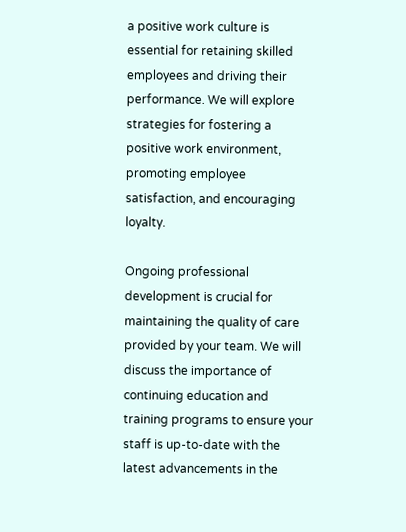a positive work culture is essential for retaining skilled employees and driving their performance. We will explore strategies for fostering a positive work environment, promoting employee satisfaction, and encouraging loyalty.

Ongoing professional development is crucial for maintaining the quality of care provided by your team. We will discuss the importance of continuing education and training programs to ensure your staff is up-to-date with the latest advancements in the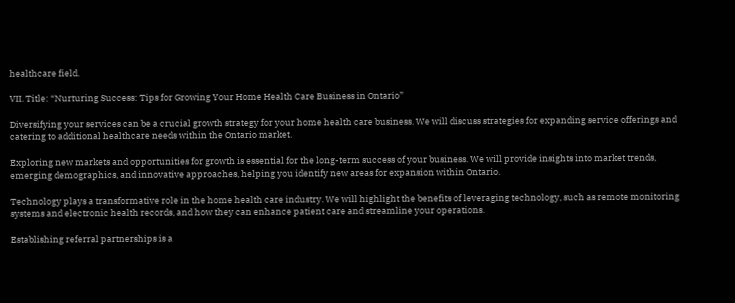healthcare field.

VII. Title: “Nurturing Success: Tips for Growing Your Home Health Care Business in Ontario”

Diversifying your services can be a crucial growth strategy for your home health care business. We will discuss strategies for expanding service offerings and catering to additional healthcare needs within the Ontario market.

Exploring new markets and opportunities for growth is essential for the long-term success of your business. We will provide insights into market trends, emerging demographics, and innovative approaches, helping you identify new areas for expansion within Ontario.

Technology plays a transformative role in the home health care industry. We will highlight the benefits of leveraging technology, such as remote monitoring systems and electronic health records, and how they can enhance patient care and streamline your operations.

Establishing referral partnerships is a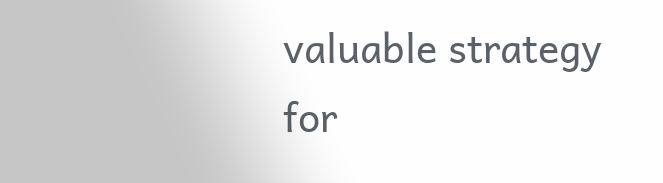valuable strategy for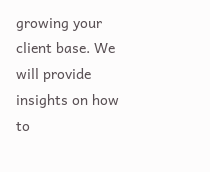growing your client base. We will provide insights on how to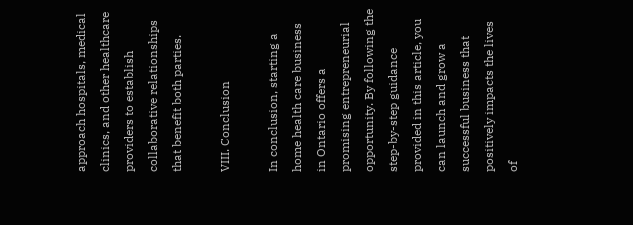approach hospitals, medical clinics, and other healthcare providers to establish collaborative relationships that benefit both parties.

VIII. Conclusion

In conclusion, starting a home health care business in Ontario offers a promising entrepreneurial opportunity. By following the step-by-step guidance provided in this article, you can launch and grow a successful business that positively impacts the lives of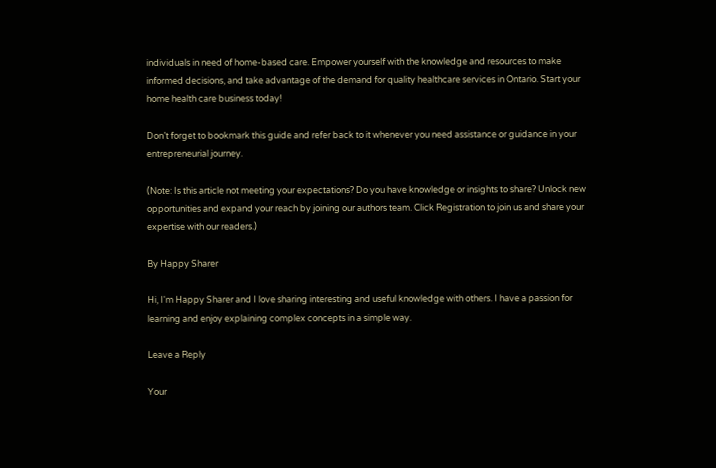individuals in need of home-based care. Empower yourself with the knowledge and resources to make informed decisions, and take advantage of the demand for quality healthcare services in Ontario. Start your home health care business today!

Don’t forget to bookmark this guide and refer back to it whenever you need assistance or guidance in your entrepreneurial journey.

(Note: Is this article not meeting your expectations? Do you have knowledge or insights to share? Unlock new opportunities and expand your reach by joining our authors team. Click Registration to join us and share your expertise with our readers.)

By Happy Sharer

Hi, I'm Happy Sharer and I love sharing interesting and useful knowledge with others. I have a passion for learning and enjoy explaining complex concepts in a simple way.

Leave a Reply

Your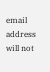email address will not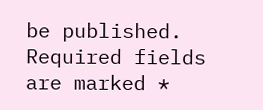be published. Required fields are marked *